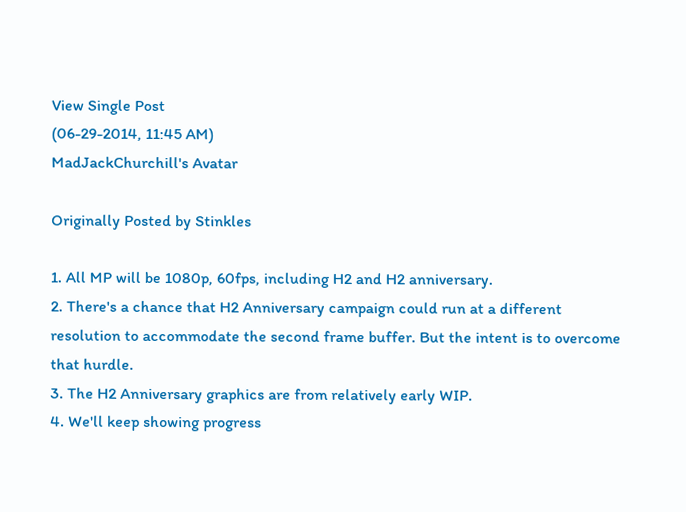View Single Post
(06-29-2014, 11:45 AM)
MadJackChurchill's Avatar

Originally Posted by Stinkles

1. All MP will be 1080p, 60fps, including H2 and H2 anniversary.
2. There's a chance that H2 Anniversary campaign could run at a different resolution to accommodate the second frame buffer. But the intent is to overcome that hurdle.
3. The H2 Anniversary graphics are from relatively early WIP.
4. We'll keep showing progress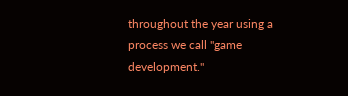throughout the year using a process we call "game development."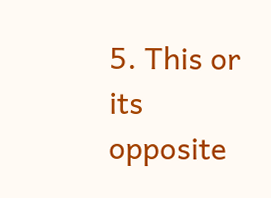5. This or its opposite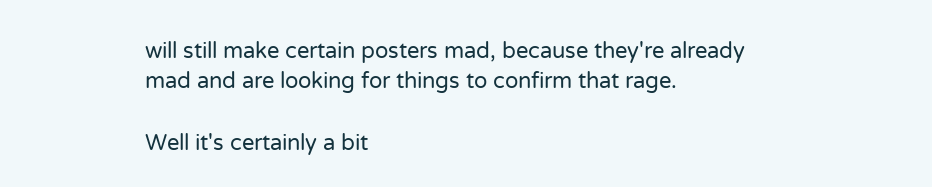will still make certain posters mad, because they're already mad and are looking for things to confirm that rage.

Well it's certainly a bit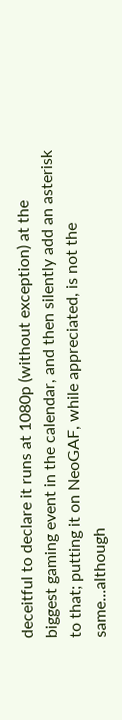deceitful to declare it runs at 1080p (without exception) at the biggest gaming event in the calendar, and then silently add an asterisk to that; putting it on NeoGAF, while appreciated, is not the same...although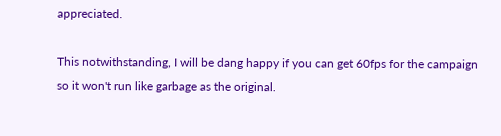appreciated.

This notwithstanding, I will be dang happy if you can get 60fps for the campaign so it won't run like garbage as the original.